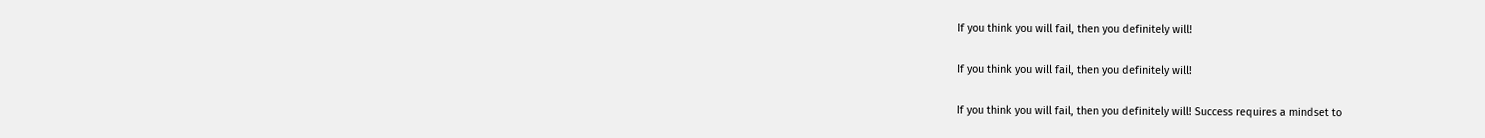If you think you will fail, then you definitely will!

If you think you will fail, then you definitely will!

If you think you will fail, then you definitely will! Success requires a mindset to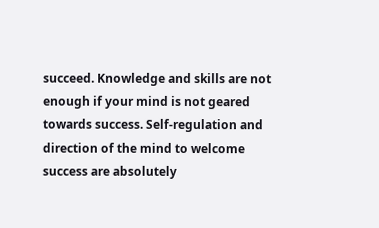succeed. Knowledge and skills are not enough if your mind is not geared towards success. Self-regulation and direction of the mind to welcome success are absolutely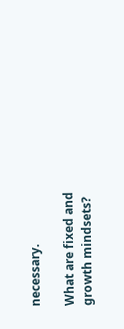necessary.

What are fixed and growth mindsets?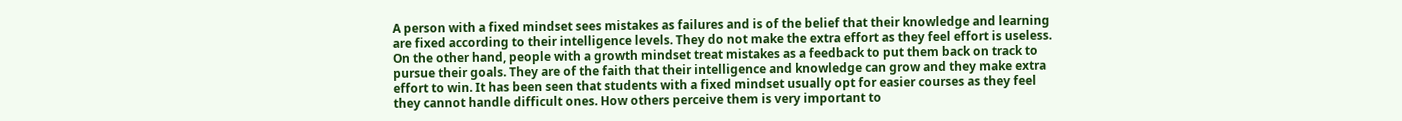A person with a fixed mindset sees mistakes as failures and is of the belief that their knowledge and learning are fixed according to their intelligence levels. They do not make the extra effort as they feel effort is useless. On the other hand, people with a growth mindset treat mistakes as a feedback to put them back on track to pursue their goals. They are of the faith that their intelligence and knowledge can grow and they make extra effort to win. It has been seen that students with a fixed mindset usually opt for easier courses as they feel they cannot handle difficult ones. How others perceive them is very important to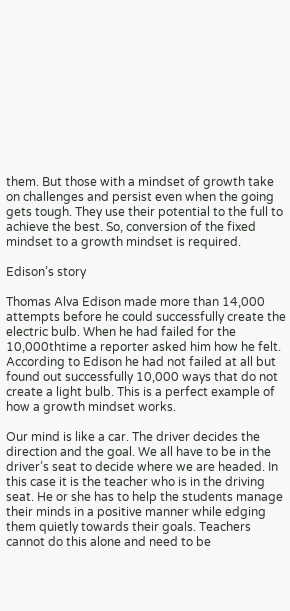them. But those with a mindset of growth take on challenges and persist even when the going gets tough. They use their potential to the full to achieve the best. So, conversion of the fixed mindset to a growth mindset is required.

Edison’s story

Thomas Alva Edison made more than 14,000 attempts before he could successfully create the electric bulb. When he had failed for the 10,000thtime a reporter asked him how he felt. According to Edison he had not failed at all but found out successfully 10,000 ways that do not create a light bulb. This is a perfect example of how a growth mindset works.

Our mind is like a car. The driver decides the direction and the goal. We all have to be in the driver’s seat to decide where we are headed. In this case it is the teacher who is in the driving seat. He or she has to help the students manage their minds in a positive manner while edging them quietly towards their goals. Teachers cannot do this alone and need to be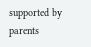supported by parents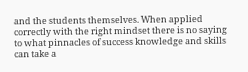and the students themselves. When applied correctly with the right mindset there is no saying to what pinnacles of success knowledge and skills can take a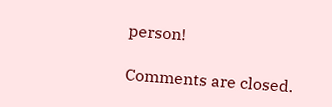person!

Comments are closed.